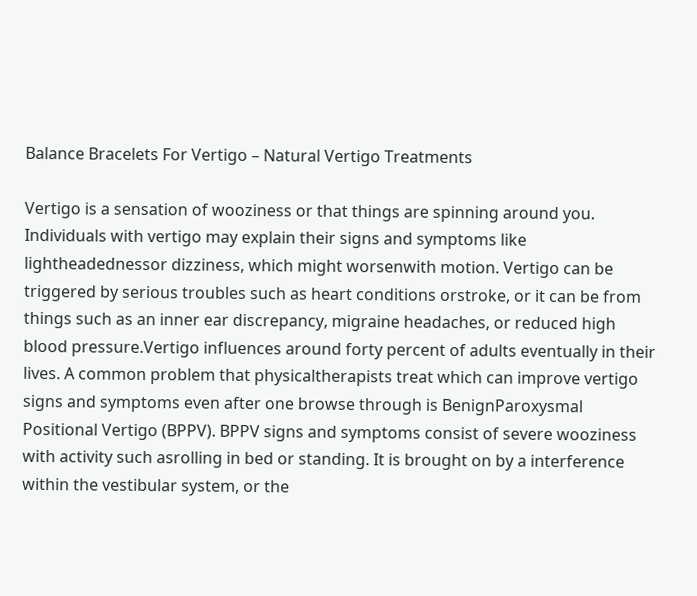Balance Bracelets For Vertigo – Natural Vertigo Treatments

Vertigo is a sensation of wooziness or that things are spinning around you. Individuals with vertigo may explain their signs and symptoms like lightheadednessor dizziness, which might worsenwith motion. Vertigo can be triggered by serious troubles such as heart conditions orstroke, or it can be from things such as an inner ear discrepancy, migraine headaches, or reduced high blood pressure.Vertigo influences around forty percent of adults eventually in their lives. A common problem that physicaltherapists treat which can improve vertigo signs and symptoms even after one browse through is BenignParoxysmal Positional Vertigo (BPPV). BPPV signs and symptoms consist of severe wooziness with activity such asrolling in bed or standing. It is brought on by a interference within the vestibular system, or the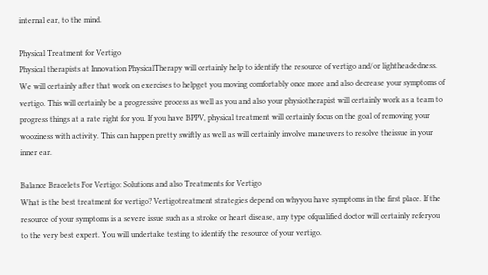internal ear, to the mind.

Physical Treatment for Vertigo
Physical therapists at Innovation PhysicalTherapy will certainly help to identify the resource of vertigo and/or lightheadedness. We will certainly after that work on exercises to helpget you moving comfortably once more and also decrease your symptoms of vertigo. This will certainly be a progressive process as well as you and also your physiotherapist will certainly work as a team to progress things at a rate right for you. If you have BPPV, physical treatment will certainly focus on the goal of removing your wooziness with activity. This can happen pretty swiftly as well as will certainly involve maneuvers to resolve theissue in your inner ear.

Balance Bracelets For Vertigo: Solutions and also Treatments for Vertigo
What is the best treatment for vertigo? Vertigotreatment strategies depend on whyyou have symptoms in the first place. If the resource of your symptoms is a severe issue such as a stroke or heart disease, any type ofqualified doctor will certainly referyou to the very best expert. You will undertake testing to identify the resource of your vertigo.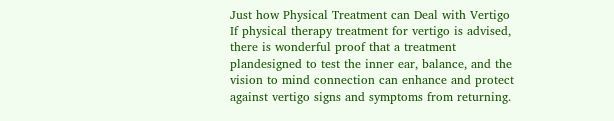Just how Physical Treatment can Deal with Vertigo
If physical therapy treatment for vertigo is advised, there is wonderful proof that a treatment plandesigned to test the inner ear, balance, and the vision to mind connection can enhance and protect against vertigo signs and symptoms from returning.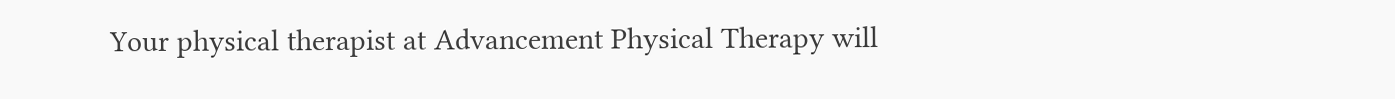Your physical therapist at Advancement Physical Therapy will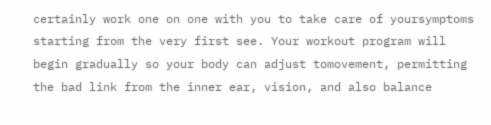certainly work one on one with you to take care of yoursymptoms starting from the very first see. Your workout program will begin gradually so your body can adjust tomovement, permitting the bad link from the inner ear, vision, and also balance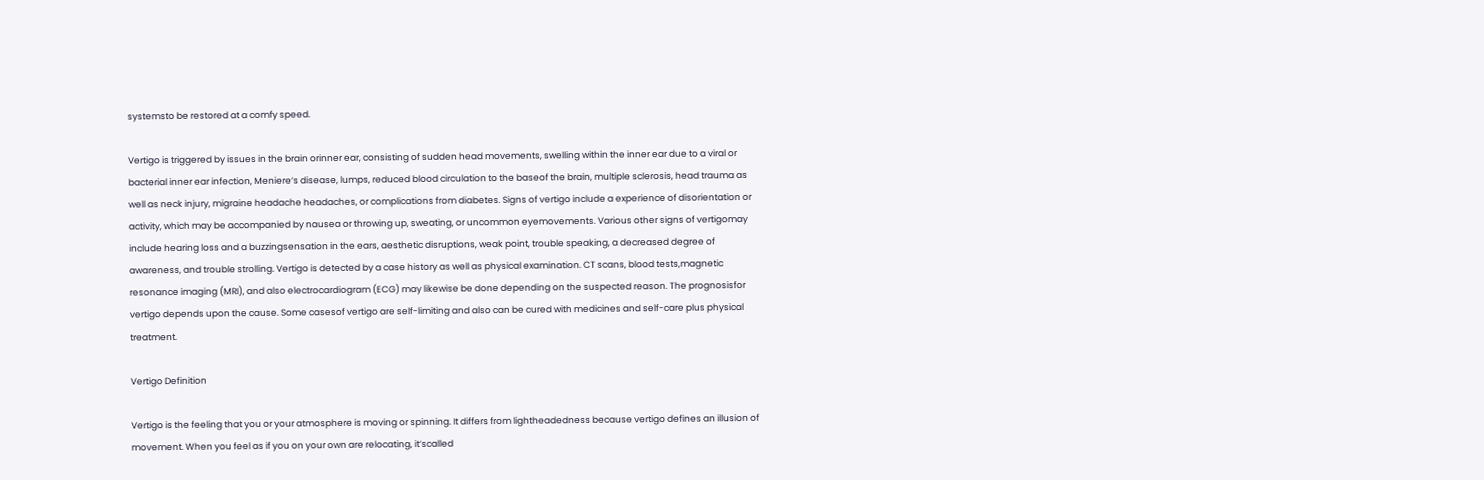systemsto be restored at a comfy speed.

Vertigo is triggered by issues in the brain orinner ear, consisting of sudden head movements, swelling within the inner ear due to a viral or bacterial inner ear infection, Meniere‘s disease, lumps, reduced blood circulation to the baseof the brain, multiple sclerosis, head trauma as well as neck injury, migraine headache headaches, or complications from diabetes. Signs of vertigo include a experience of disorientation or activity, which may be accompanied by nausea or throwing up, sweating, or uncommon eyemovements. Various other signs of vertigomay include hearing loss and a buzzingsensation in the ears, aesthetic disruptions, weak point, trouble speaking, a decreased degree of awareness, and trouble strolling. Vertigo is detected by a case history as well as physical examination. CT scans, blood tests,magnetic resonance imaging (MRI), and also electrocardiogram (ECG) may likewise be done depending on the suspected reason. The prognosisfor vertigo depends upon the cause. Some casesof vertigo are self-limiting and also can be cured with medicines and self-care plus physical treatment.

Vertigo Definition

Vertigo is the feeling that you or your atmosphere is moving or spinning. It differs from lightheadedness because vertigo defines an illusion of movement. When you feel as if you on your own are relocating, it‘scalled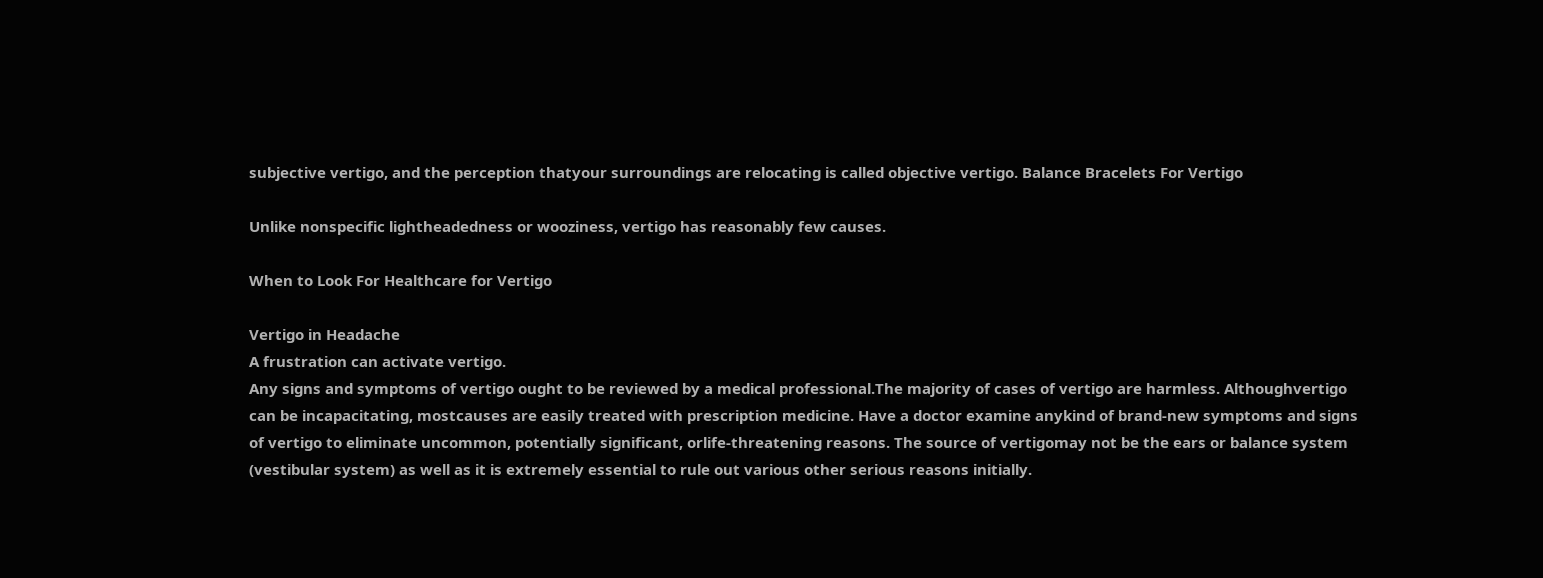subjective vertigo, and the perception thatyour surroundings are relocating is called objective vertigo. Balance Bracelets For Vertigo

Unlike nonspecific lightheadedness or wooziness, vertigo has reasonably few causes.

When to Look For Healthcare for Vertigo

Vertigo in Headache
A frustration can activate vertigo.
Any signs and symptoms of vertigo ought to be reviewed by a medical professional.The majority of cases of vertigo are harmless. Althoughvertigo can be incapacitating, mostcauses are easily treated with prescription medicine. Have a doctor examine anykind of brand-new symptoms and signs of vertigo to eliminate uncommon, potentially significant, orlife-threatening reasons. The source of vertigomay not be the ears or balance system (vestibular system) as well as it is extremely essential to rule out various other serious reasons initially.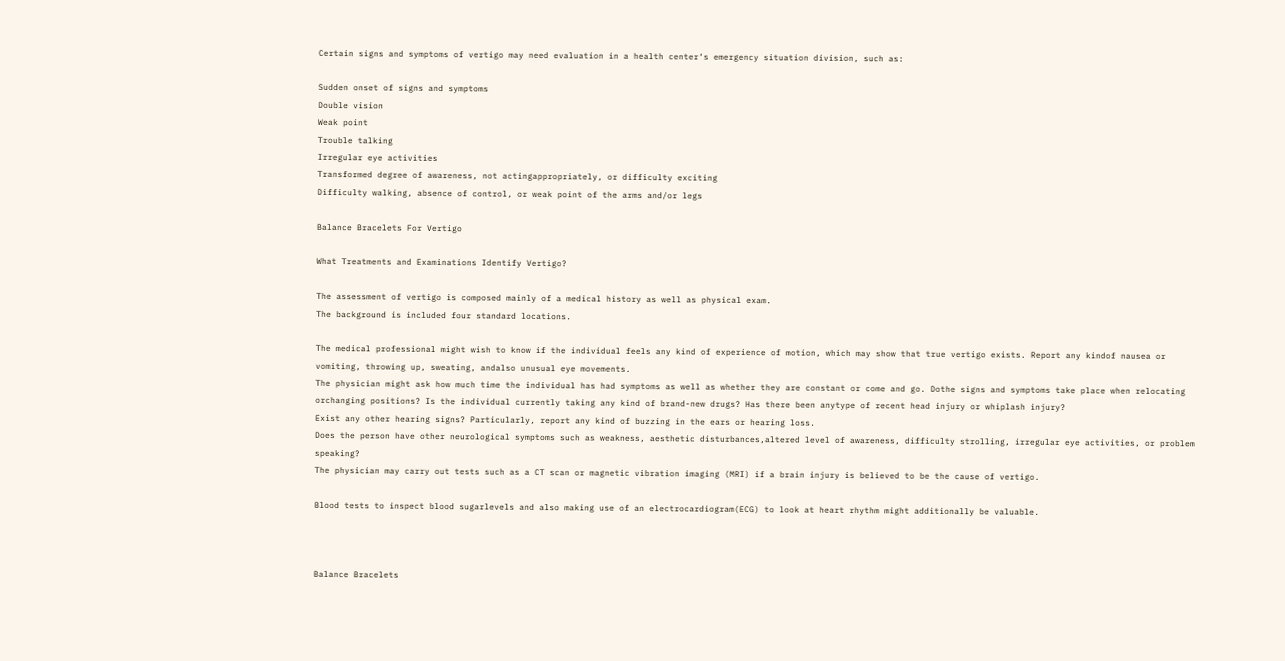Certain signs and symptoms of vertigo may need evaluation in a health center‘s emergency situation division, such as:

Sudden onset of signs and symptoms
Double vision
Weak point
Trouble talking
Irregular eye activities
Transformed degree of awareness, not actingappropriately, or difficulty exciting
Difficulty walking, absence of control, or weak point of the arms and/or legs

Balance Bracelets For Vertigo

What Treatments and Examinations Identify Vertigo?

The assessment of vertigo is composed mainly of a medical history as well as physical exam.
The background is included four standard locations.

The medical professional might wish to know if the individual feels any kind of experience of motion, which may show that true vertigo exists. Report any kindof nausea or vomiting, throwing up, sweating, andalso unusual eye movements.
The physician might ask how much time the individual has had symptoms as well as whether they are constant or come and go. Dothe signs and symptoms take place when relocating orchanging positions? Is the individual currently taking any kind of brand-new drugs? Has there been anytype of recent head injury or whiplash injury?
Exist any other hearing signs? Particularly, report any kind of buzzing in the ears or hearing loss.
Does the person have other neurological symptoms such as weakness, aesthetic disturbances,altered level of awareness, difficulty strolling, irregular eye activities, or problem speaking?
The physician may carry out tests such as a CT scan or magnetic vibration imaging (MRI) if a brain injury is believed to be the cause of vertigo.

Blood tests to inspect blood sugarlevels and also making use of an electrocardiogram(ECG) to look at heart rhythm might additionally be valuable.



Balance Bracelets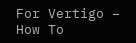For Vertigo – How To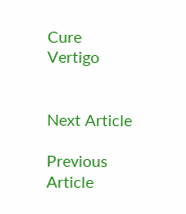Cure Vertigo


Next Article

Previous Article